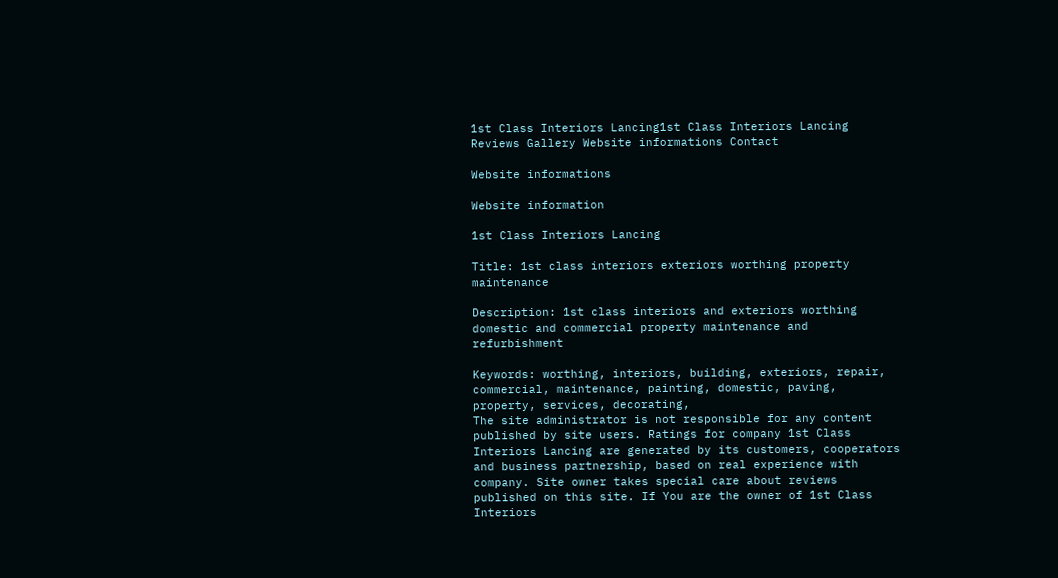1st Class Interiors Lancing1st Class Interiors Lancing Reviews Gallery Website informations Contact

Website informations

Website information

1st Class Interiors Lancing

Title: 1st class interiors exteriors worthing property maintenance

Description: 1st class interiors and exteriors worthing domestic and commercial property maintenance and refurbishment

Keywords: worthing, interiors, building, exteriors, repair, commercial, maintenance, painting, domestic, paving, property, services, decorating,
The site administrator is not responsible for any content published by site users. Ratings for company 1st Class Interiors Lancing are generated by its customers, cooperators and business partnership, based on real experience with company. Site owner takes special care about reviews published on this site. If You are the owner of 1st Class Interiors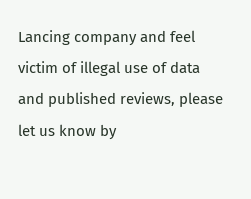Lancing company and feel victim of illegal use of data and published reviews, please let us know by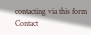contacting via this form Contact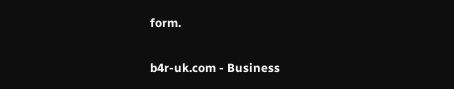form.

b4r-uk.com - Business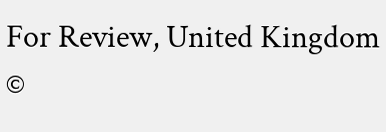For Review, United Kingdom ©